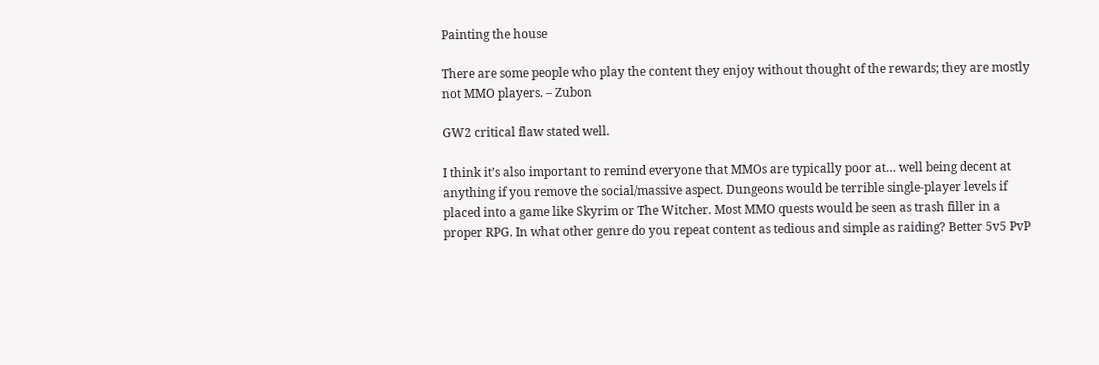Painting the house

There are some people who play the content they enjoy without thought of the rewards; they are mostly not MMO players. – Zubon

GW2 critical flaw stated well.

I think it’s also important to remind everyone that MMOs are typically poor at… well being decent at anything if you remove the social/massive aspect. Dungeons would be terrible single-player levels if placed into a game like Skyrim or The Witcher. Most MMO quests would be seen as trash filler in a proper RPG. In what other genre do you repeat content as tedious and simple as raiding? Better 5v5 PvP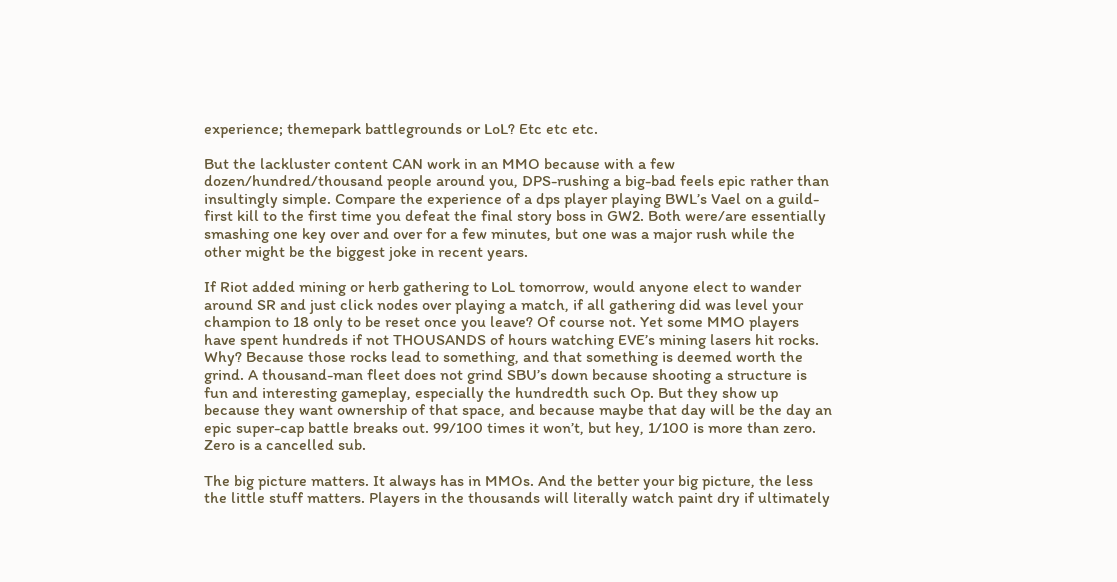experience; themepark battlegrounds or LoL? Etc etc etc.

But the lackluster content CAN work in an MMO because with a few dozen/hundred/thousand people around you, DPS-rushing a big-bad feels epic rather than insultingly simple. Compare the experience of a dps player playing BWL’s Vael on a guild-first kill to the first time you defeat the final story boss in GW2. Both were/are essentially smashing one key over and over for a few minutes, but one was a major rush while the other might be the biggest joke in recent years.

If Riot added mining or herb gathering to LoL tomorrow, would anyone elect to wander around SR and just click nodes over playing a match, if all gathering did was level your champion to 18 only to be reset once you leave? Of course not. Yet some MMO players have spent hundreds if not THOUSANDS of hours watching EVE’s mining lasers hit rocks. Why? Because those rocks lead to something, and that something is deemed worth the grind. A thousand-man fleet does not grind SBU’s down because shooting a structure is fun and interesting gameplay, especially the hundredth such Op. But they show up because they want ownership of that space, and because maybe that day will be the day an epic super-cap battle breaks out. 99/100 times it won’t, but hey, 1/100 is more than zero. Zero is a cancelled sub.

The big picture matters. It always has in MMOs. And the better your big picture, the less the little stuff matters. Players in the thousands will literally watch paint dry if ultimately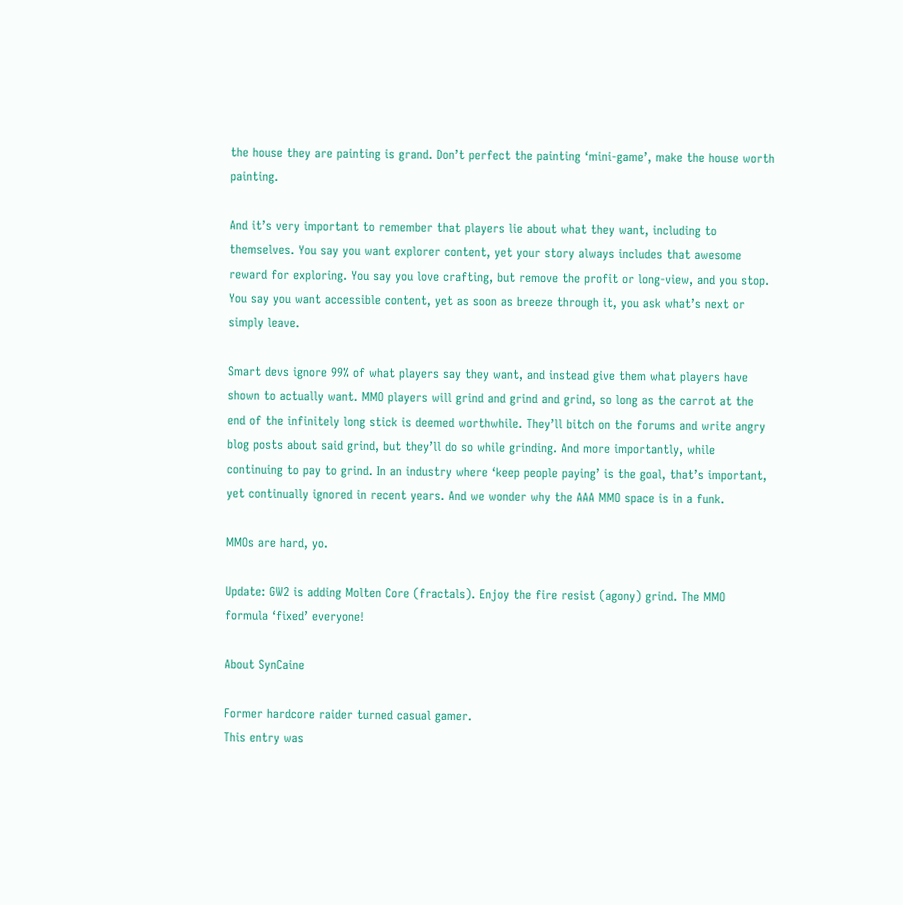the house they are painting is grand. Don’t perfect the painting ‘mini-game’, make the house worth painting.

And it’s very important to remember that players lie about what they want, including to themselves. You say you want explorer content, yet your story always includes that awesome reward for exploring. You say you love crafting, but remove the profit or long-view, and you stop. You say you want accessible content, yet as soon as breeze through it, you ask what’s next or simply leave.

Smart devs ignore 99% of what players say they want, and instead give them what players have shown to actually want. MMO players will grind and grind and grind, so long as the carrot at the end of the infinitely long stick is deemed worthwhile. They’ll bitch on the forums and write angry blog posts about said grind, but they’ll do so while grinding. And more importantly, while continuing to pay to grind. In an industry where ‘keep people paying’ is the goal, that’s important, yet continually ignored in recent years. And we wonder why the AAA MMO space is in a funk.

MMOs are hard, yo.

Update: GW2 is adding Molten Core (fractals). Enjoy the fire resist (agony) grind. The MMO formula ‘fixed’ everyone!

About SynCaine

Former hardcore raider turned casual gamer.
This entry was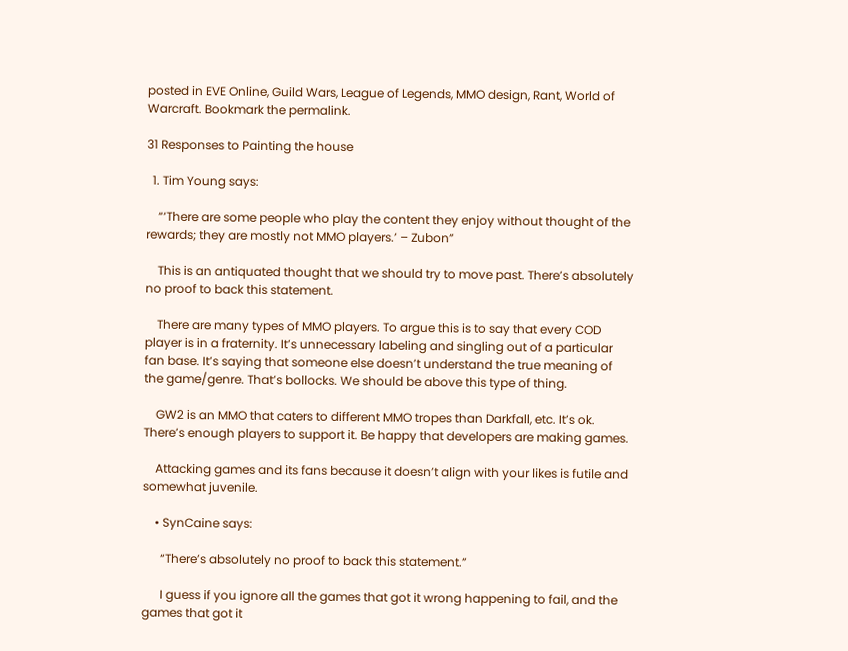posted in EVE Online, Guild Wars, League of Legends, MMO design, Rant, World of Warcraft. Bookmark the permalink.

31 Responses to Painting the house

  1. Tim Young says:

    “‘There are some people who play the content they enjoy without thought of the rewards; they are mostly not MMO players.’ – Zubon”

    This is an antiquated thought that we should try to move past. There’s absolutely no proof to back this statement.

    There are many types of MMO players. To argue this is to say that every COD player is in a fraternity. It’s unnecessary labeling and singling out of a particular fan base. It’s saying that someone else doesn’t understand the true meaning of the game/genre. That’s bollocks. We should be above this type of thing.

    GW2 is an MMO that caters to different MMO tropes than Darkfall, etc. It’s ok. There’s enough players to support it. Be happy that developers are making games.

    Attacking games and its fans because it doesn’t align with your likes is futile and somewhat juvenile.

    • SynCaine says:

      “There’s absolutely no proof to back this statement.”

      I guess if you ignore all the games that got it wrong happening to fail, and the games that got it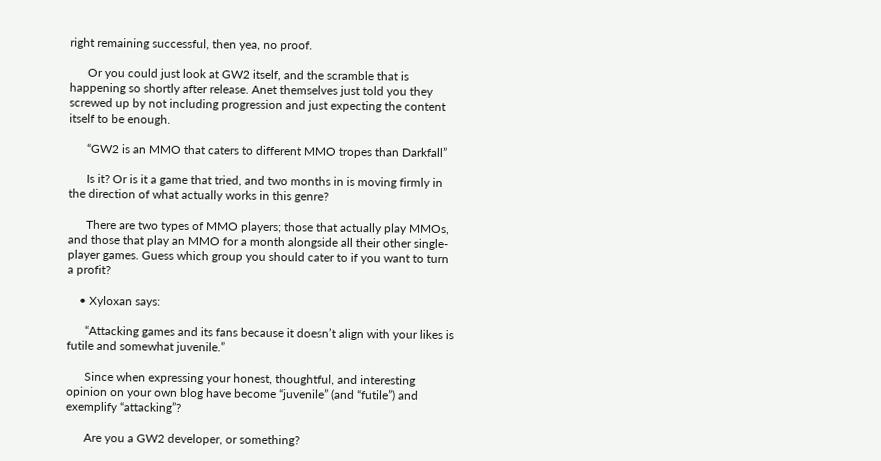right remaining successful, then yea, no proof.

      Or you could just look at GW2 itself, and the scramble that is happening so shortly after release. Anet themselves just told you they screwed up by not including progression and just expecting the content itself to be enough.

      “GW2 is an MMO that caters to different MMO tropes than Darkfall”

      Is it? Or is it a game that tried, and two months in is moving firmly in the direction of what actually works in this genre?

      There are two types of MMO players; those that actually play MMOs, and those that play an MMO for a month alongside all their other single-player games. Guess which group you should cater to if you want to turn a profit?

    • Xyloxan says:

      “Attacking games and its fans because it doesn’t align with your likes is futile and somewhat juvenile.”

      Since when expressing your honest, thoughtful, and interesting opinion on your own blog have become “juvenile” (and “futile”) and exemplify “attacking”?

      Are you a GW2 developer, or something?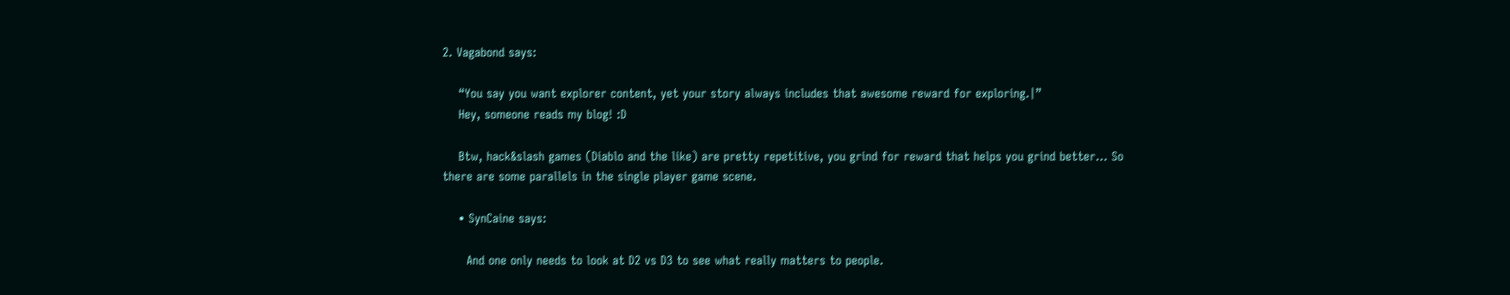2. Vagabond says:

    “You say you want explorer content, yet your story always includes that awesome reward for exploring.|”
    Hey, someone reads my blog! :D

    Btw, hack&slash games (Diablo and the like) are pretty repetitive, you grind for reward that helps you grind better… So there are some parallels in the single player game scene.

    • SynCaine says:

      And one only needs to look at D2 vs D3 to see what really matters to people.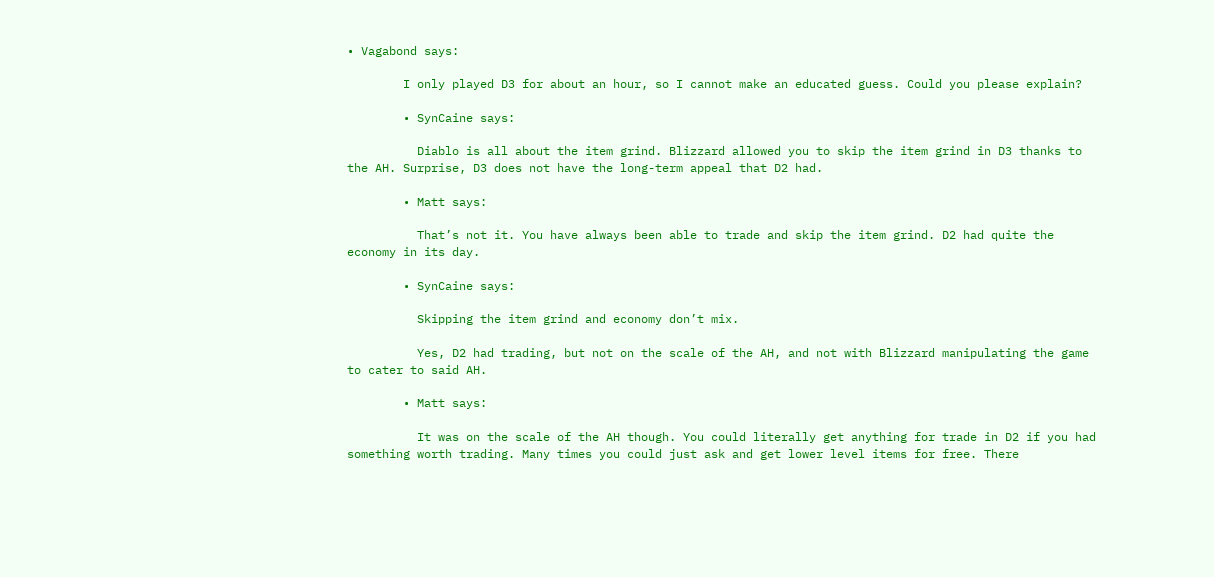• Vagabond says:

        I only played D3 for about an hour, so I cannot make an educated guess. Could you please explain?

        • SynCaine says:

          Diablo is all about the item grind. Blizzard allowed you to skip the item grind in D3 thanks to the AH. Surprise, D3 does not have the long-term appeal that D2 had.

        • Matt says:

          That’s not it. You have always been able to trade and skip the item grind. D2 had quite the economy in its day.

        • SynCaine says:

          Skipping the item grind and economy don’t mix.

          Yes, D2 had trading, but not on the scale of the AH, and not with Blizzard manipulating the game to cater to said AH.

        • Matt says:

          It was on the scale of the AH though. You could literally get anything for trade in D2 if you had something worth trading. Many times you could just ask and get lower level items for free. There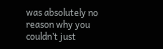was absolutely no reason why you couldn’t just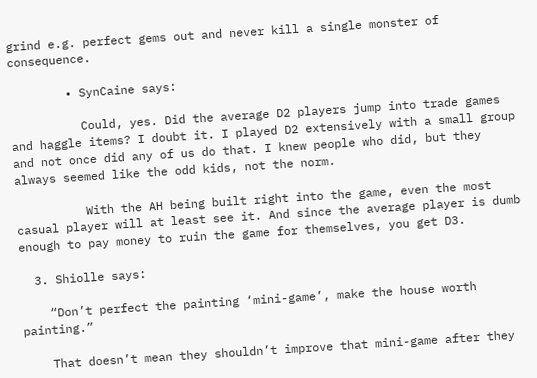grind e.g. perfect gems out and never kill a single monster of consequence.

        • SynCaine says:

          Could, yes. Did the average D2 players jump into trade games and haggle items? I doubt it. I played D2 extensively with a small group and not once did any of us do that. I knew people who did, but they always seemed like the odd kids, not the norm.

          With the AH being built right into the game, even the most casual player will at least see it. And since the average player is dumb enough to pay money to ruin the game for themselves, you get D3.

  3. Shiolle says:

    “Don’t perfect the painting ‘mini-game’, make the house worth painting.”

    That doesn’t mean they shouldn’t improve that mini-game after they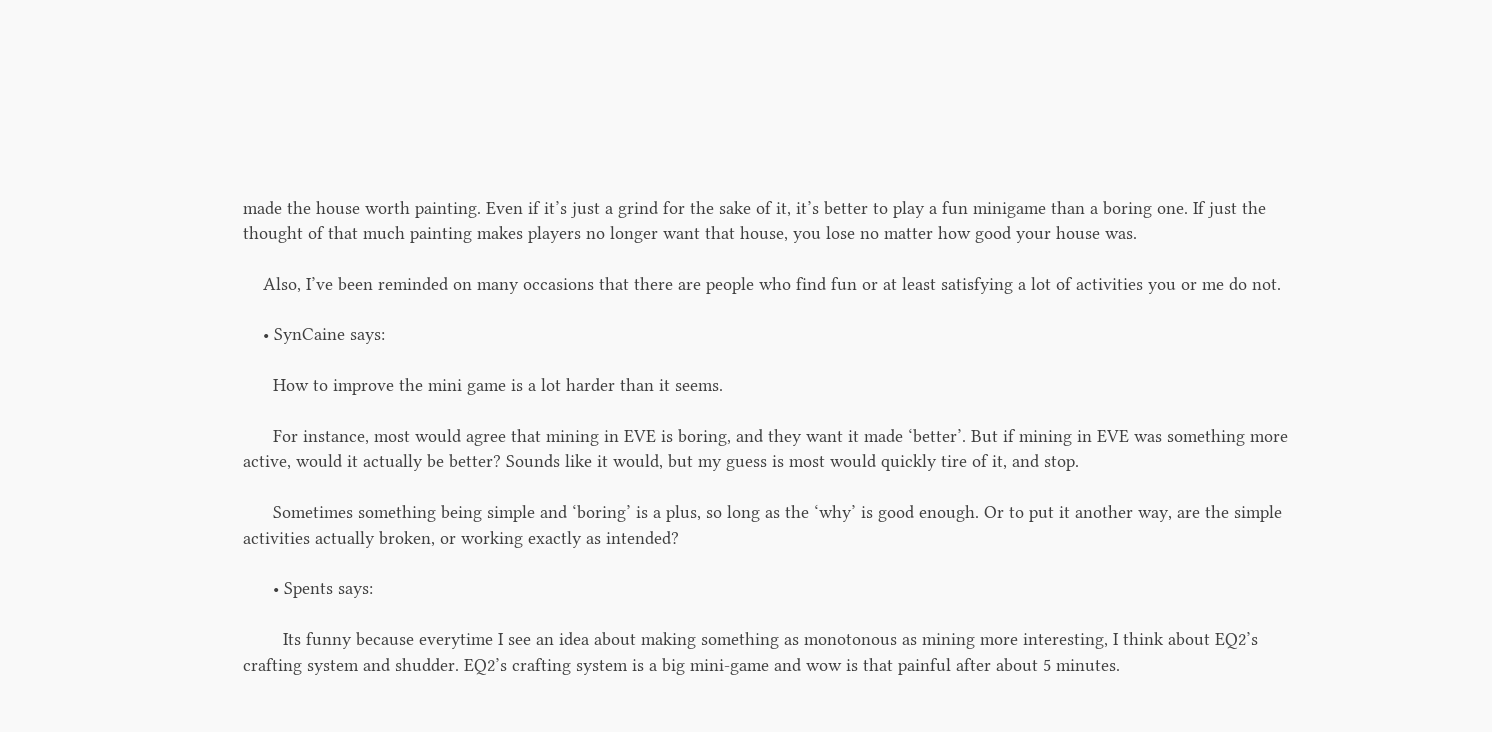made the house worth painting. Even if it’s just a grind for the sake of it, it’s better to play a fun minigame than a boring one. If just the thought of that much painting makes players no longer want that house, you lose no matter how good your house was.

    Also, I’ve been reminded on many occasions that there are people who find fun or at least satisfying a lot of activities you or me do not.

    • SynCaine says:

      How to improve the mini game is a lot harder than it seems.

      For instance, most would agree that mining in EVE is boring, and they want it made ‘better’. But if mining in EVE was something more active, would it actually be better? Sounds like it would, but my guess is most would quickly tire of it, and stop.

      Sometimes something being simple and ‘boring’ is a plus, so long as the ‘why’ is good enough. Or to put it another way, are the simple activities actually broken, or working exactly as intended?

      • Spents says:

        Its funny because everytime I see an idea about making something as monotonous as mining more interesting, I think about EQ2’s crafting system and shudder. EQ2’s crafting system is a big mini-game and wow is that painful after about 5 minutes.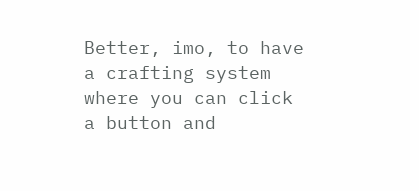Better, imo, to have a crafting system where you can click a button and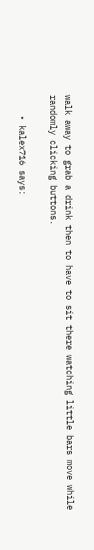walk away to grab a drink then to have to sit there watching little bars move while randomly clicking buttons.

    • kalex716 says: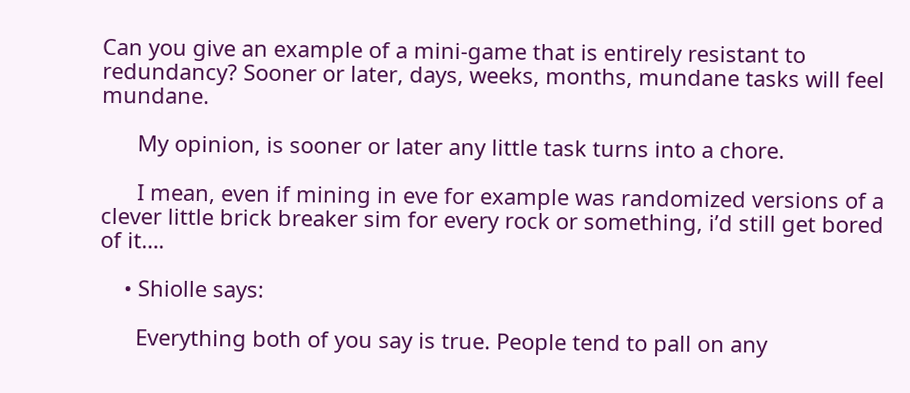Can you give an example of a mini-game that is entirely resistant to redundancy? Sooner or later, days, weeks, months, mundane tasks will feel mundane.

      My opinion, is sooner or later any little task turns into a chore.

      I mean, even if mining in eve for example was randomized versions of a clever little brick breaker sim for every rock or something, i’d still get bored of it….

    • Shiolle says:

      Everything both of you say is true. People tend to pall on any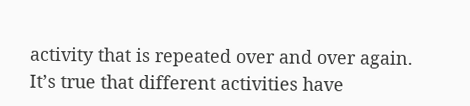activity that is repeated over and over again. It’s true that different activities have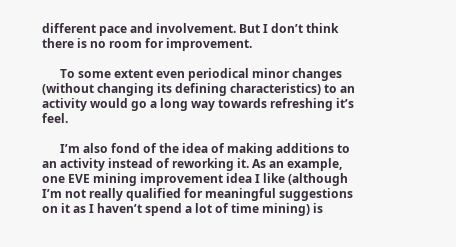different pace and involvement. But I don’t think there is no room for improvement.

      To some extent even periodical minor changes (without changing its defining characteristics) to an activity would go a long way towards refreshing it’s feel.

      I’m also fond of the idea of making additions to an activity instead of reworking it. As an example, one EVE mining improvement idea I like (although I’m not really qualified for meaningful suggestions on it as I haven’t spend a lot of time mining) is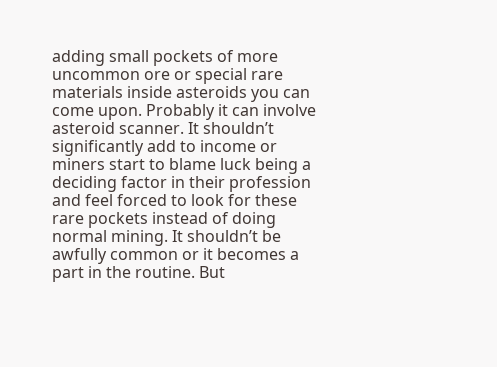adding small pockets of more uncommon ore or special rare materials inside asteroids you can come upon. Probably it can involve asteroid scanner. It shouldn’t significantly add to income or miners start to blame luck being a deciding factor in their profession and feel forced to look for these rare pockets instead of doing normal mining. It shouldn’t be awfully common or it becomes a part in the routine. But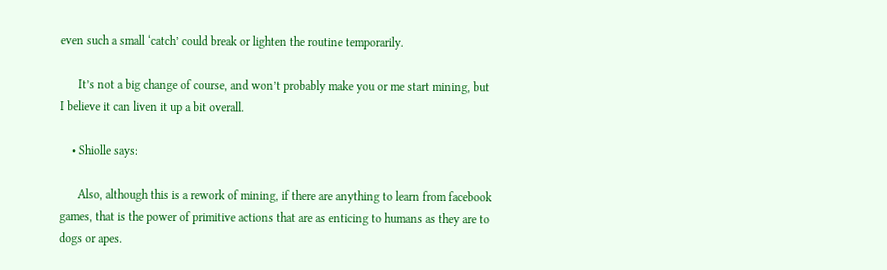even such a small ‘catch’ could break or lighten the routine temporarily.

      It’s not a big change of course, and won’t probably make you or me start mining, but I believe it can liven it up a bit overall.

    • Shiolle says:

      Also, although this is a rework of mining, if there are anything to learn from facebook games, that is the power of primitive actions that are as enticing to humans as they are to dogs or apes.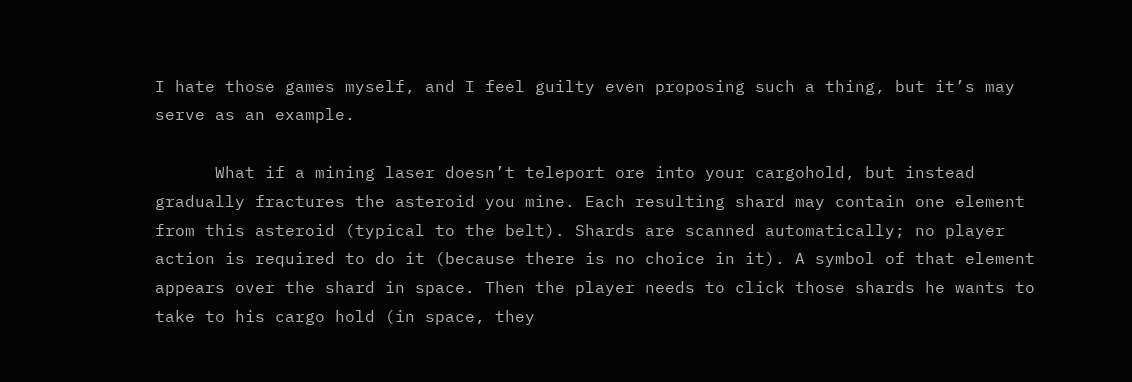I hate those games myself, and I feel guilty even proposing such a thing, but it’s may serve as an example.

      What if a mining laser doesn’t teleport ore into your cargohold, but instead gradually fractures the asteroid you mine. Each resulting shard may contain one element from this asteroid (typical to the belt). Shards are scanned automatically; no player action is required to do it (because there is no choice in it). A symbol of that element appears over the shard in space. Then the player needs to click those shards he wants to take to his cargo hold (in space, they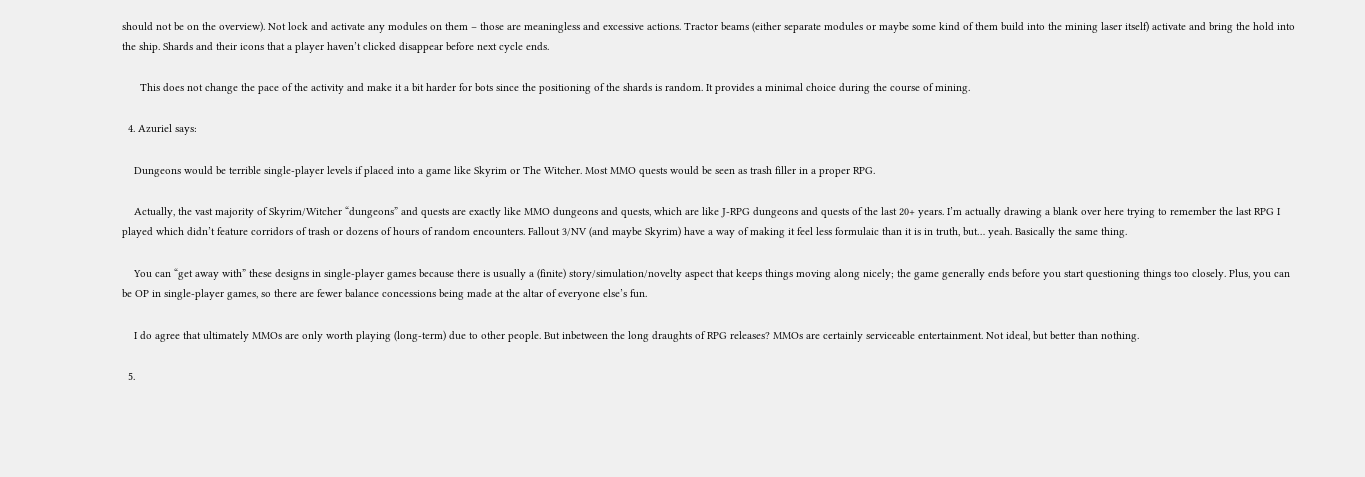should not be on the overview). Not lock and activate any modules on them – those are meaningless and excessive actions. Tractor beams (either separate modules or maybe some kind of them build into the mining laser itself) activate and bring the hold into the ship. Shards and their icons that a player haven’t clicked disappear before next cycle ends.

      This does not change the pace of the activity and make it a bit harder for bots since the positioning of the shards is random. It provides a minimal choice during the course of mining.

  4. Azuriel says:

    Dungeons would be terrible single-player levels if placed into a game like Skyrim or The Witcher. Most MMO quests would be seen as trash filler in a proper RPG.

    Actually, the vast majority of Skyrim/Witcher “dungeons” and quests are exactly like MMO dungeons and quests, which are like J-RPG dungeons and quests of the last 20+ years. I’m actually drawing a blank over here trying to remember the last RPG I played which didn’t feature corridors of trash or dozens of hours of random encounters. Fallout 3/NV (and maybe Skyrim) have a way of making it feel less formulaic than it is in truth, but… yeah. Basically the same thing.

    You can “get away with” these designs in single-player games because there is usually a (finite) story/simulation/novelty aspect that keeps things moving along nicely; the game generally ends before you start questioning things too closely. Plus, you can be OP in single-player games, so there are fewer balance concessions being made at the altar of everyone else’s fun.

    I do agree that ultimately MMOs are only worth playing (long-term) due to other people. But inbetween the long draughts of RPG releases? MMOs are certainly serviceable entertainment. Not ideal, but better than nothing.

  5.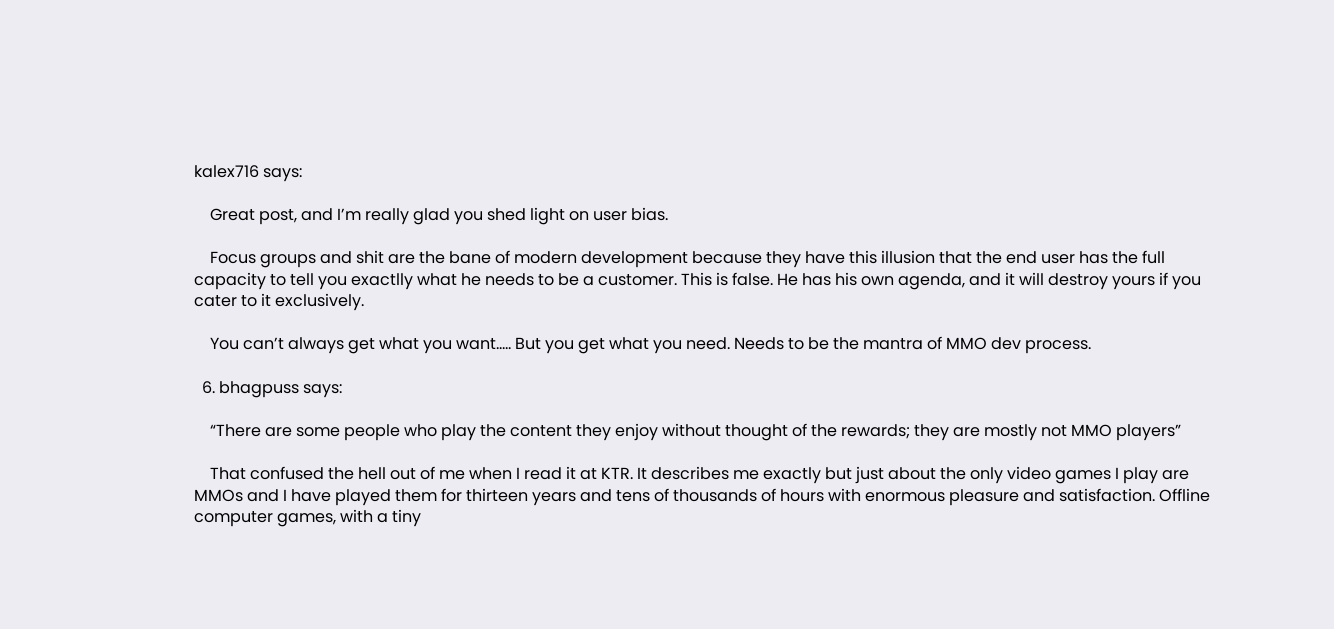kalex716 says:

    Great post, and I’m really glad you shed light on user bias.

    Focus groups and shit are the bane of modern development because they have this illusion that the end user has the full capacity to tell you exactlly what he needs to be a customer. This is false. He has his own agenda, and it will destroy yours if you cater to it exclusively.

    You can’t always get what you want….. But you get what you need. Needs to be the mantra of MMO dev process.

  6. bhagpuss says:

    “There are some people who play the content they enjoy without thought of the rewards; they are mostly not MMO players”

    That confused the hell out of me when I read it at KTR. It describes me exactly but just about the only video games I play are MMOs and I have played them for thirteen years and tens of thousands of hours with enormous pleasure and satisfaction. Offline computer games, with a tiny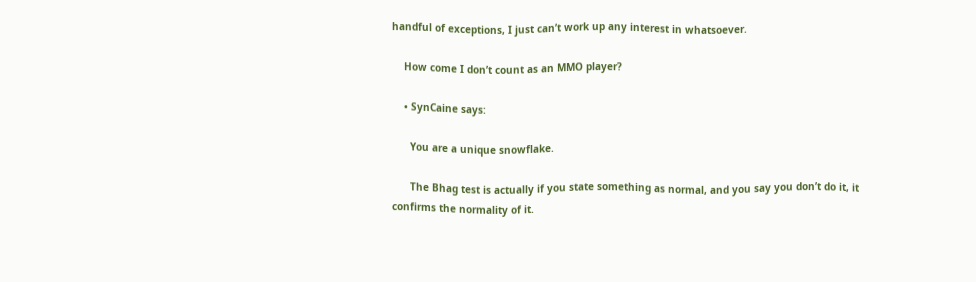handful of exceptions, I just can’t work up any interest in whatsoever.

    How come I don’t count as an MMO player?

    • SynCaine says:

      You are a unique snowflake.

      The Bhag test is actually if you state something as normal, and you say you don’t do it, it confirms the normality of it.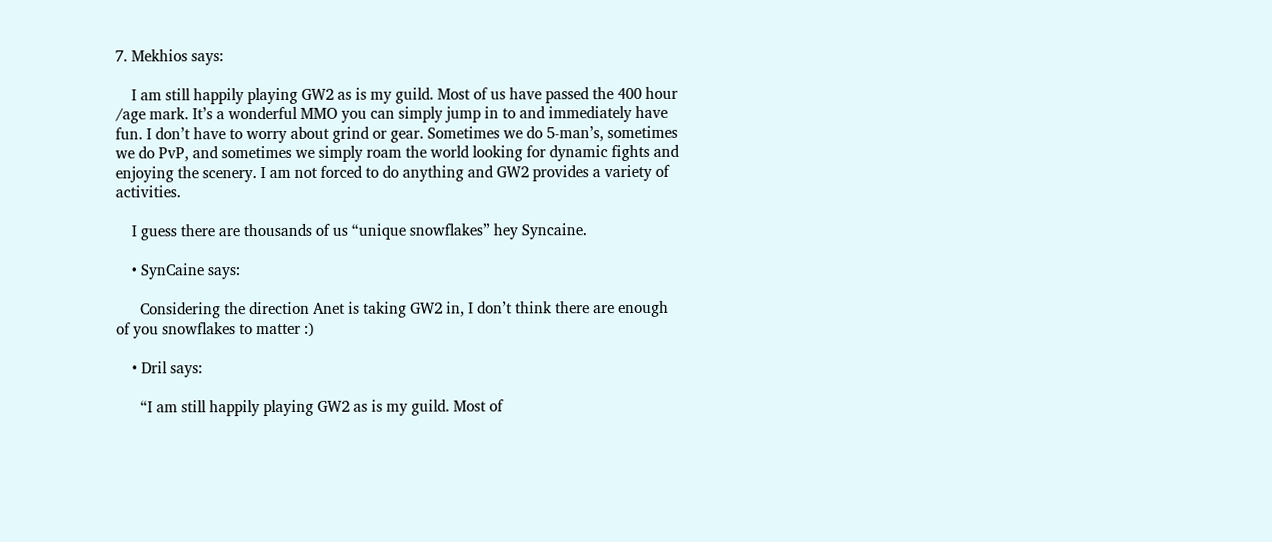7. Mekhios says:

    I am still happily playing GW2 as is my guild. Most of us have passed the 400 hour /age mark. It’s a wonderful MMO you can simply jump in to and immediately have fun. I don’t have to worry about grind or gear. Sometimes we do 5-man’s, sometimes we do PvP, and sometimes we simply roam the world looking for dynamic fights and enjoying the scenery. I am not forced to do anything and GW2 provides a variety of activities.

    I guess there are thousands of us “unique snowflakes” hey Syncaine.

    • SynCaine says:

      Considering the direction Anet is taking GW2 in, I don’t think there are enough of you snowflakes to matter :)

    • Dril says:

      “I am still happily playing GW2 as is my guild. Most of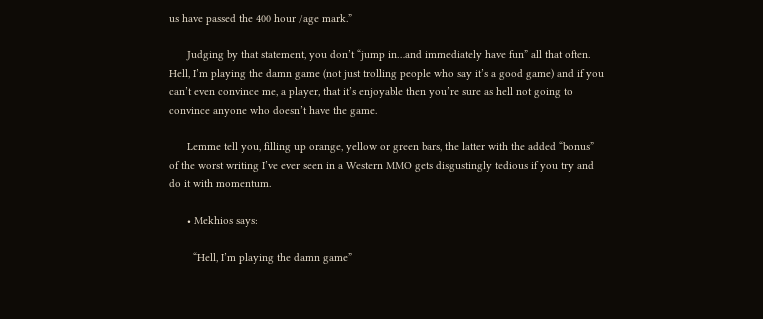us have passed the 400 hour /age mark.”

      Judging by that statement, you don’t “jump in…and immediately have fun” all that often. Hell, I’m playing the damn game (not just trolling people who say it’s a good game) and if you can’t even convince me, a player, that it’s enjoyable then you’re sure as hell not going to convince anyone who doesn’t have the game.

      Lemme tell you, filling up orange, yellow or green bars, the latter with the added “bonus” of the worst writing I’ve ever seen in a Western MMO gets disgustingly tedious if you try and do it with momentum.

      • Mekhios says:

        “Hell, I’m playing the damn game”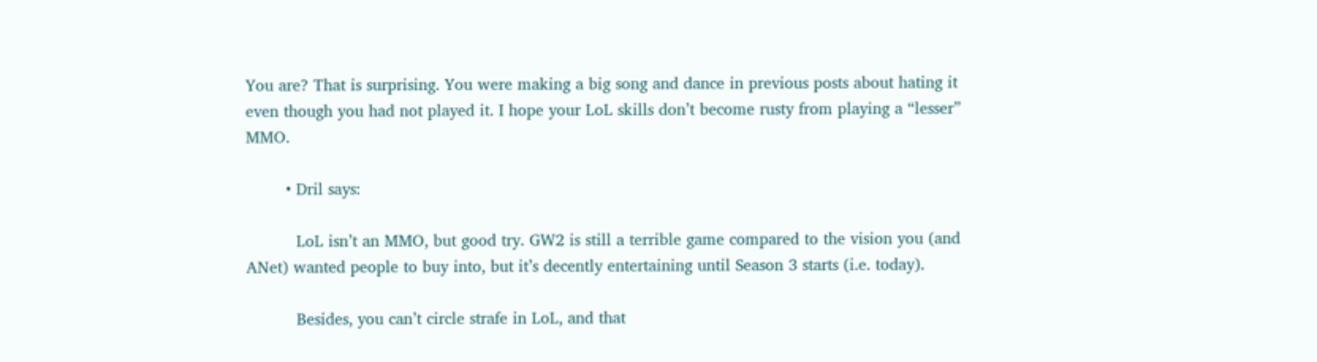You are? That is surprising. You were making a big song and dance in previous posts about hating it even though you had not played it. I hope your LoL skills don’t become rusty from playing a “lesser” MMO.

        • Dril says:

          LoL isn’t an MMO, but good try. GW2 is still a terrible game compared to the vision you (and ANet) wanted people to buy into, but it’s decently entertaining until Season 3 starts (i.e. today).

          Besides, you can’t circle strafe in LoL, and that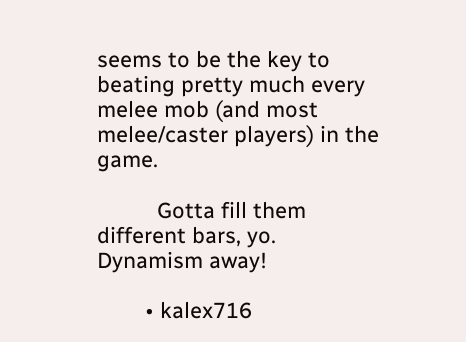seems to be the key to beating pretty much every melee mob (and most melee/caster players) in the game.

          Gotta fill them different bars, yo. Dynamism away!

        • kalex716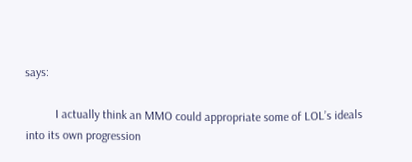says:

          I actually think an MMO could appropriate some of LOL’s ideals into its own progression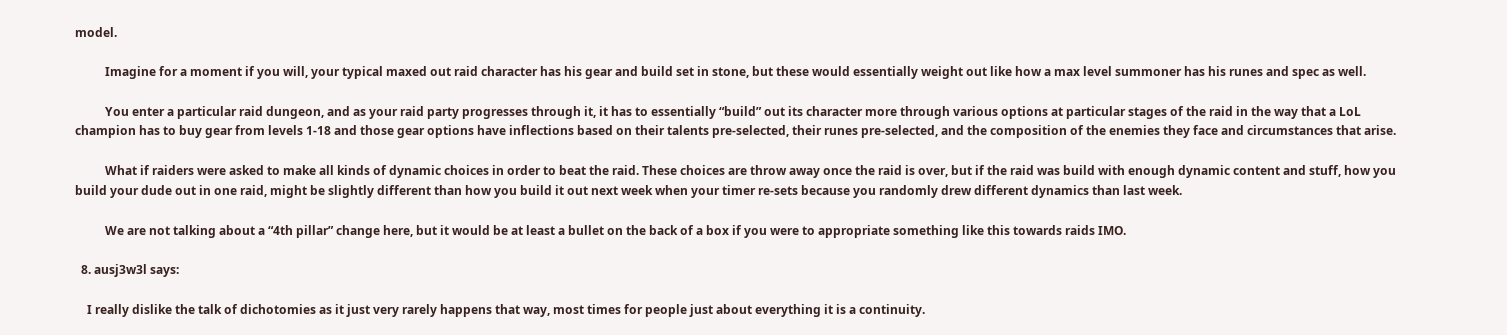model.

          Imagine for a moment if you will, your typical maxed out raid character has his gear and build set in stone, but these would essentially weight out like how a max level summoner has his runes and spec as well.

          You enter a particular raid dungeon, and as your raid party progresses through it, it has to essentially “build” out its character more through various options at particular stages of the raid in the way that a LoL champion has to buy gear from levels 1-18 and those gear options have inflections based on their talents pre-selected, their runes pre-selected, and the composition of the enemies they face and circumstances that arise.

          What if raiders were asked to make all kinds of dynamic choices in order to beat the raid. These choices are throw away once the raid is over, but if the raid was build with enough dynamic content and stuff, how you build your dude out in one raid, might be slightly different than how you build it out next week when your timer re-sets because you randomly drew different dynamics than last week.

          We are not talking about a “4th pillar” change here, but it would be at least a bullet on the back of a box if you were to appropriate something like this towards raids IMO.

  8. ausj3w3l says:

    I really dislike the talk of dichotomies as it just very rarely happens that way, most times for people just about everything it is a continuity.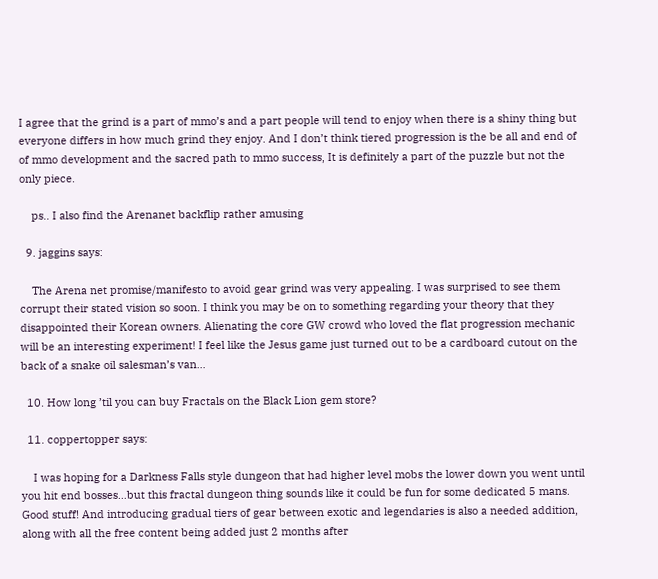I agree that the grind is a part of mmo’s and a part people will tend to enjoy when there is a shiny thing but everyone differs in how much grind they enjoy. And I don’t think tiered progression is the be all and end of of mmo development and the sacred path to mmo success, It is definitely a part of the puzzle but not the only piece.

    ps.. I also find the Arenanet backflip rather amusing

  9. jaggins says:

    The Arena net promise/manifesto to avoid gear grind was very appealing. I was surprised to see them corrupt their stated vision so soon. I think you may be on to something regarding your theory that they disappointed their Korean owners. Alienating the core GW crowd who loved the flat progression mechanic will be an interesting experiment! I feel like the Jesus game just turned out to be a cardboard cutout on the back of a snake oil salesman’s van…

  10. How long ’til you can buy Fractals on the Black Lion gem store?

  11. coppertopper says:

    I was hoping for a Darkness Falls style dungeon that had higher level mobs the lower down you went until you hit end bosses…but this fractal dungeon thing sounds like it could be fun for some dedicated 5 mans. Good stuff! And introducing gradual tiers of gear between exotic and legendaries is also a needed addition, along with all the free content being added just 2 months after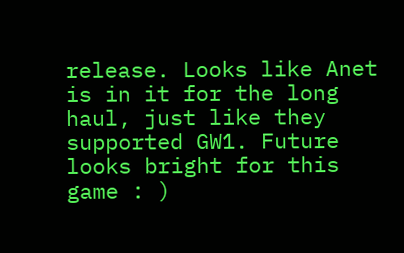release. Looks like Anet is in it for the long haul, just like they supported GW1. Future looks bright for this game : )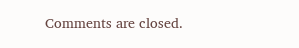Comments are closed.